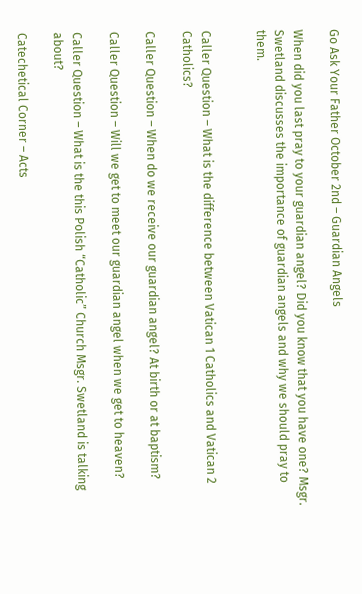Go Ask Your Father October 2nd – Guardian Angels

When did you last pray to your guardian angel? Did you know that you have one? Msgr. Swetland discusses the importance of guardian angels and why we should pray to them.


Caller Question – What is the difference between Vatican 1 Catholics and Vatican 2 Catholics?

Caller Question – When do we receive our guardian angel? At birth or at baptism?

Caller Question – Will we get to meet our guardian angel when we get to heaven?

Caller Question – What is the this Polish “Catholic” Church Msgr. Swetland is talking about?

Catechetical Corner – Acts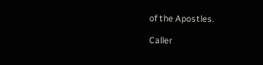of the Apostles.

Caller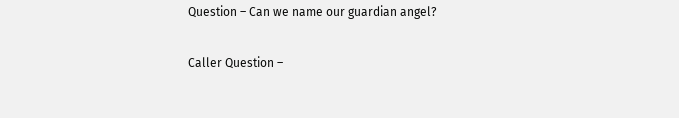Question – Can we name our guardian angel?

Caller Question –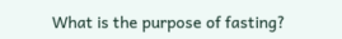What is the purpose of fasting?